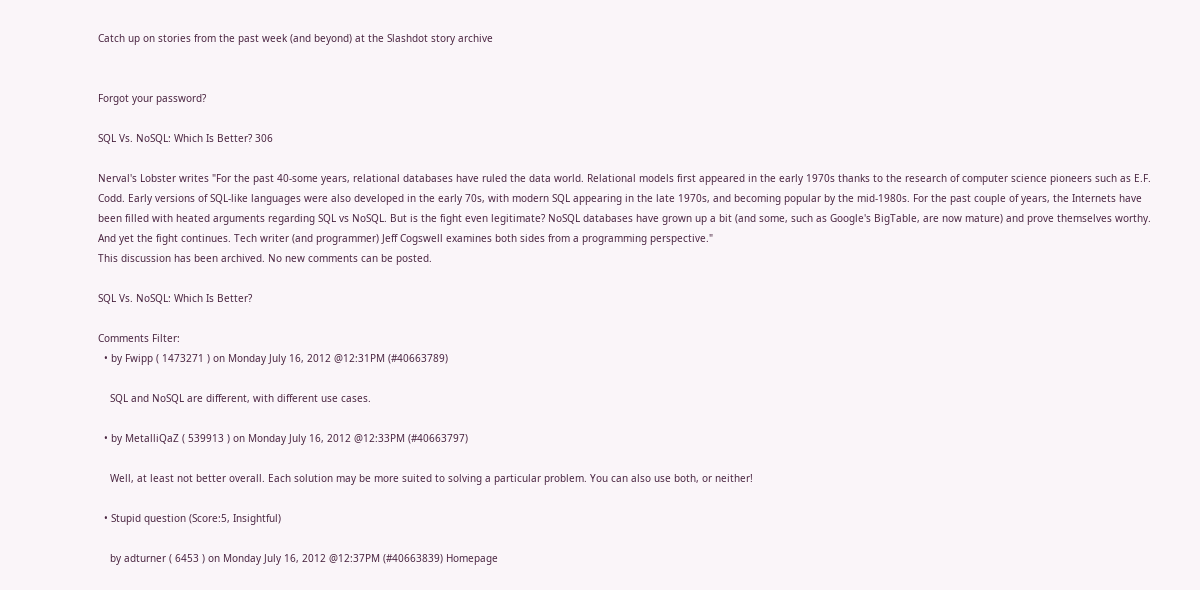Catch up on stories from the past week (and beyond) at the Slashdot story archive


Forgot your password?

SQL Vs. NoSQL: Which Is Better? 306

Nerval's Lobster writes "For the past 40-some years, relational databases have ruled the data world. Relational models first appeared in the early 1970s thanks to the research of computer science pioneers such as E.F. Codd. Early versions of SQL-like languages were also developed in the early 70s, with modern SQL appearing in the late 1970s, and becoming popular by the mid-1980s. For the past couple of years, the Internets have been filled with heated arguments regarding SQL vs NoSQL. But is the fight even legitimate? NoSQL databases have grown up a bit (and some, such as Google's BigTable, are now mature) and prove themselves worthy. And yet the fight continues. Tech writer (and programmer) Jeff Cogswell examines both sides from a programming perspective."
This discussion has been archived. No new comments can be posted.

SQL Vs. NoSQL: Which Is Better?

Comments Filter:
  • by Fwipp ( 1473271 ) on Monday July 16, 2012 @12:31PM (#40663789)

    SQL and NoSQL are different, with different use cases.

  • by MetalliQaZ ( 539913 ) on Monday July 16, 2012 @12:33PM (#40663797)

    Well, at least not better overall. Each solution may be more suited to solving a particular problem. You can also use both, or neither!

  • Stupid question (Score:5, Insightful)

    by adturner ( 6453 ) on Monday July 16, 2012 @12:37PM (#40663839) Homepage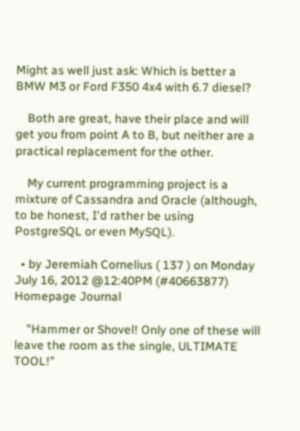Might as well just ask: Which is better a BMW M3 or Ford F350 4x4 with 6.7 diesel?

    Both are great, have their place and will get you from point A to B, but neither are a practical replacement for the other.

    My current programming project is a mixture of Cassandra and Oracle (although, to be honest, I'd rather be using PostgreSQL or even MySQL).

  • by Jeremiah Cornelius ( 137 ) on Monday July 16, 2012 @12:40PM (#40663877) Homepage Journal

    "Hammer or Shovel! Only one of these will leave the room as the single, ULTIMATE TOOL!"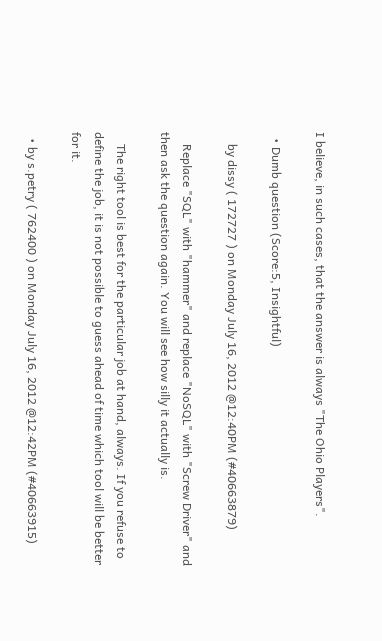I believe, in such cases, that the answer is always "The Ohio Players".

  • Dumb question (Score:5, Insightful)

    by dissy ( 172727 ) on Monday July 16, 2012 @12:40PM (#40663879)

    Replace "SQL" with "hammer" and replace "NoSQL" with "Screw Driver" and then ask the question again. You will see how silly it actually is.

    The right tool is best for the particular job at hand, always. If you refuse to define the job, it is not possible to guess ahead of time which tool will be better for it.

  • by s.petry ( 762400 ) on Monday July 16, 2012 @12:42PM (#40663915)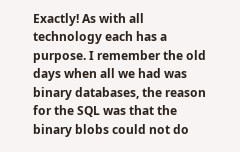Exactly! As with all technology each has a purpose. I remember the old days when all we had was binary databases, the reason for the SQL was that the binary blobs could not do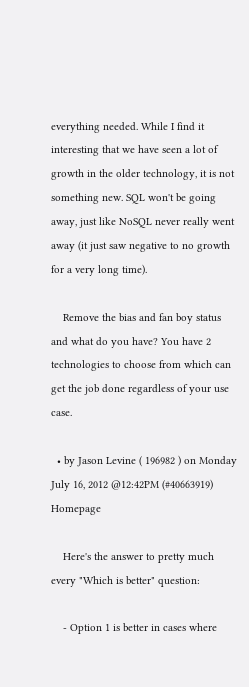everything needed. While I find it interesting that we have seen a lot of growth in the older technology, it is not something new. SQL won't be going away, just like NoSQL never really went away (it just saw negative to no growth for a very long time).

    Remove the bias and fan boy status and what do you have? You have 2 technologies to choose from which can get the job done regardless of your use case.

  • by Jason Levine ( 196982 ) on Monday July 16, 2012 @12:42PM (#40663919) Homepage

    Here's the answer to pretty much every "Which is better" question:

    - Option 1 is better in cases where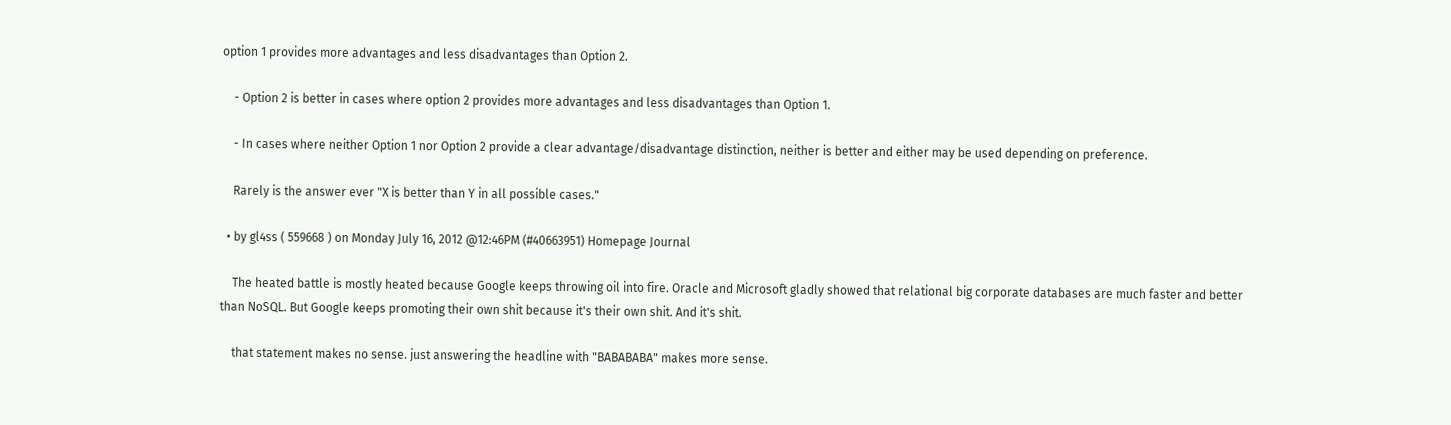option 1 provides more advantages and less disadvantages than Option 2.

    - Option 2 is better in cases where option 2 provides more advantages and less disadvantages than Option 1.

    - In cases where neither Option 1 nor Option 2 provide a clear advantage/disadvantage distinction, neither is better and either may be used depending on preference.

    Rarely is the answer ever "X is better than Y in all possible cases."

  • by gl4ss ( 559668 ) on Monday July 16, 2012 @12:46PM (#40663951) Homepage Journal

    The heated battle is mostly heated because Google keeps throwing oil into fire. Oracle and Microsoft gladly showed that relational big corporate databases are much faster and better than NoSQL. But Google keeps promoting their own shit because it's their own shit. And it's shit.

    that statement makes no sense. just answering the headline with "BABABABA" makes more sense.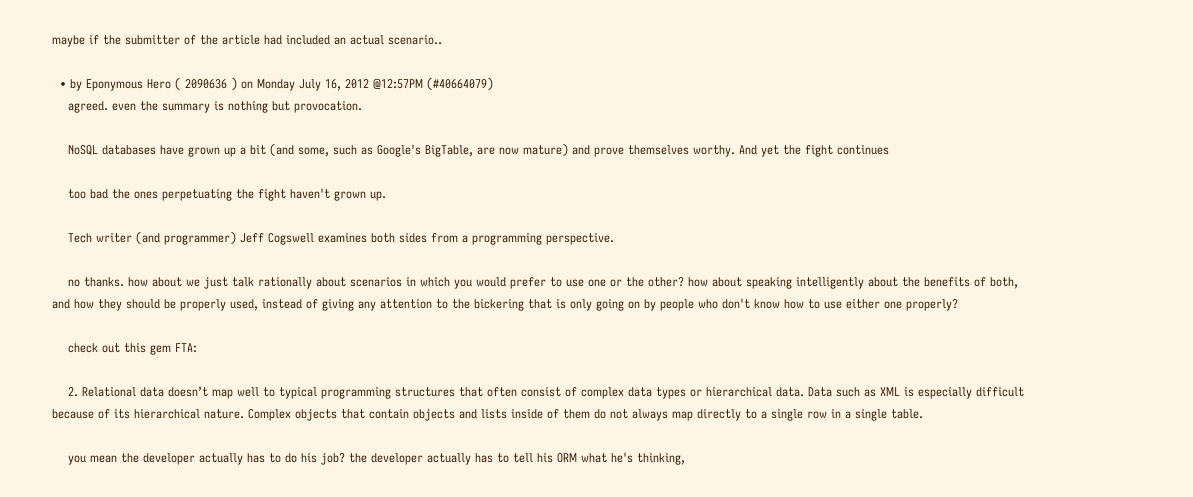maybe if the submitter of the article had included an actual scenario..

  • by Eponymous Hero ( 2090636 ) on Monday July 16, 2012 @12:57PM (#40664079)
    agreed. even the summary is nothing but provocation.

    NoSQL databases have grown up a bit (and some, such as Google's BigTable, are now mature) and prove themselves worthy. And yet the fight continues

    too bad the ones perpetuating the fight haven't grown up.

    Tech writer (and programmer) Jeff Cogswell examines both sides from a programming perspective.

    no thanks. how about we just talk rationally about scenarios in which you would prefer to use one or the other? how about speaking intelligently about the benefits of both, and how they should be properly used, instead of giving any attention to the bickering that is only going on by people who don't know how to use either one properly?

    check out this gem FTA:

    2. Relational data doesn’t map well to typical programming structures that often consist of complex data types or hierarchical data. Data such as XML is especially difficult because of its hierarchical nature. Complex objects that contain objects and lists inside of them do not always map directly to a single row in a single table.

    you mean the developer actually has to do his job? the developer actually has to tell his ORM what he's thinking,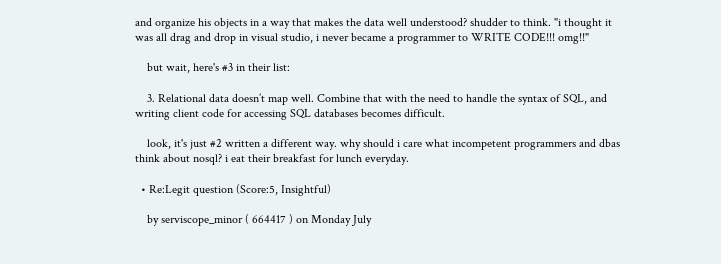and organize his objects in a way that makes the data well understood? shudder to think. "i thought it was all drag and drop in visual studio, i never became a programmer to WRITE CODE!!! omg!!"

    but wait, here's #3 in their list:

    3. Relational data doesn’t map well. Combine that with the need to handle the syntax of SQL, and writing client code for accessing SQL databases becomes difficult.

    look, it's just #2 written a different way. why should i care what incompetent programmers and dbas think about nosql? i eat their breakfast for lunch everyday.

  • Re:Legit question (Score:5, Insightful)

    by serviscope_minor ( 664417 ) on Monday July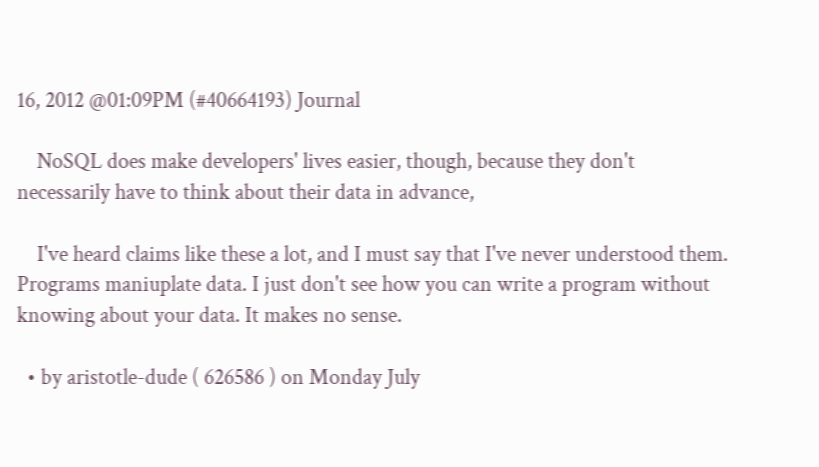16, 2012 @01:09PM (#40664193) Journal

    NoSQL does make developers' lives easier, though, because they don't necessarily have to think about their data in advance,

    I've heard claims like these a lot, and I must say that I've never understood them. Programs maniuplate data. I just don't see how you can write a program without knowing about your data. It makes no sense.

  • by aristotle-dude ( 626586 ) on Monday July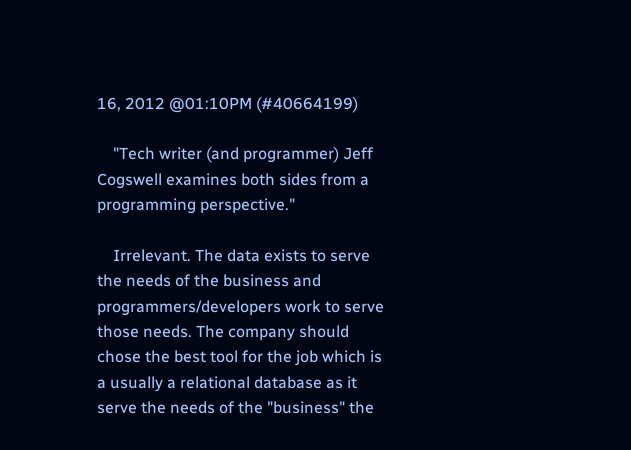16, 2012 @01:10PM (#40664199)

    "Tech writer (and programmer) Jeff Cogswell examines both sides from a programming perspective."

    Irrelevant. The data exists to serve the needs of the business and programmers/developers work to serve those needs. The company should chose the best tool for the job which is a usually a relational database as it serve the needs of the "business" the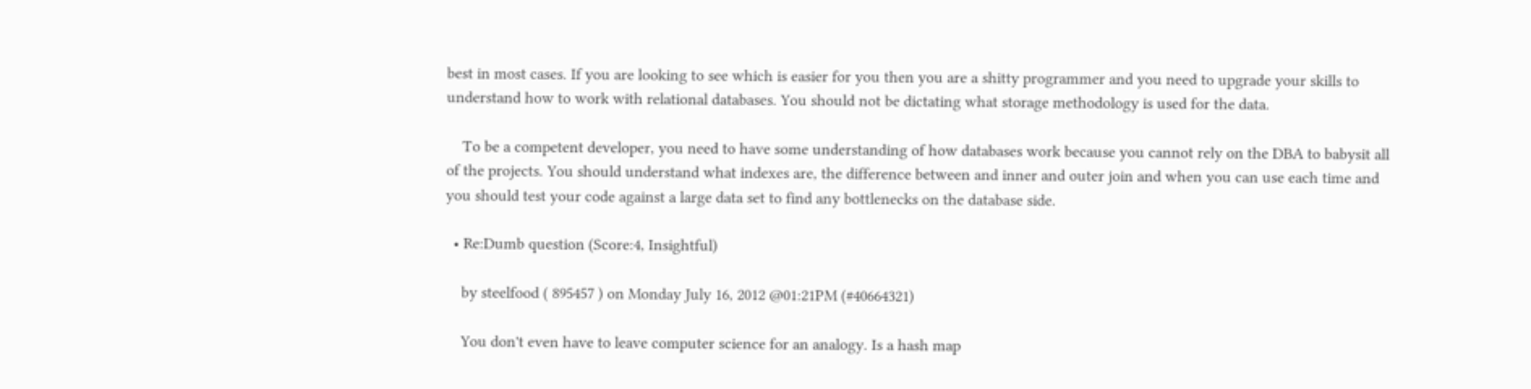best in most cases. If you are looking to see which is easier for you then you are a shitty programmer and you need to upgrade your skills to understand how to work with relational databases. You should not be dictating what storage methodology is used for the data.

    To be a competent developer, you need to have some understanding of how databases work because you cannot rely on the DBA to babysit all of the projects. You should understand what indexes are, the difference between and inner and outer join and when you can use each time and you should test your code against a large data set to find any bottlenecks on the database side.

  • Re:Dumb question (Score:4, Insightful)

    by steelfood ( 895457 ) on Monday July 16, 2012 @01:21PM (#40664321)

    You don't even have to leave computer science for an analogy. Is a hash map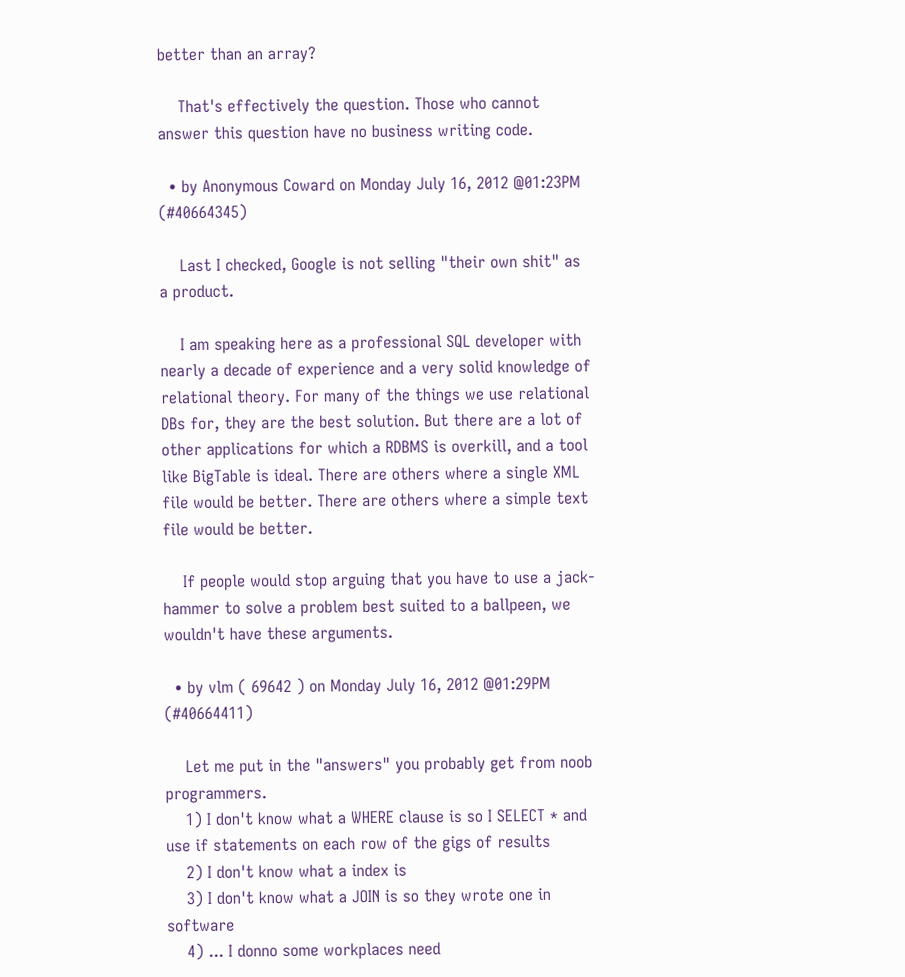better than an array?

    That's effectively the question. Those who cannot answer this question have no business writing code.

  • by Anonymous Coward on Monday July 16, 2012 @01:23PM (#40664345)

    Last I checked, Google is not selling "their own shit" as a product.

    I am speaking here as a professional SQL developer with nearly a decade of experience and a very solid knowledge of relational theory. For many of the things we use relational DBs for, they are the best solution. But there are a lot of other applications for which a RDBMS is overkill, and a tool like BigTable is ideal. There are others where a single XML file would be better. There are others where a simple text file would be better.

    If people would stop arguing that you have to use a jack-hammer to solve a problem best suited to a ballpeen, we wouldn't have these arguments.

  • by vlm ( 69642 ) on Monday July 16, 2012 @01:29PM (#40664411)

    Let me put in the "answers" you probably get from noob programmers.
    1) I don't know what a WHERE clause is so I SELECT * and use if statements on each row of the gigs of results
    2) I don't know what a index is
    3) I don't know what a JOIN is so they wrote one in software
    4) ... I donno some workplaces need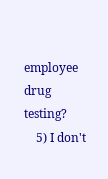employee drug testing?
    5) I don't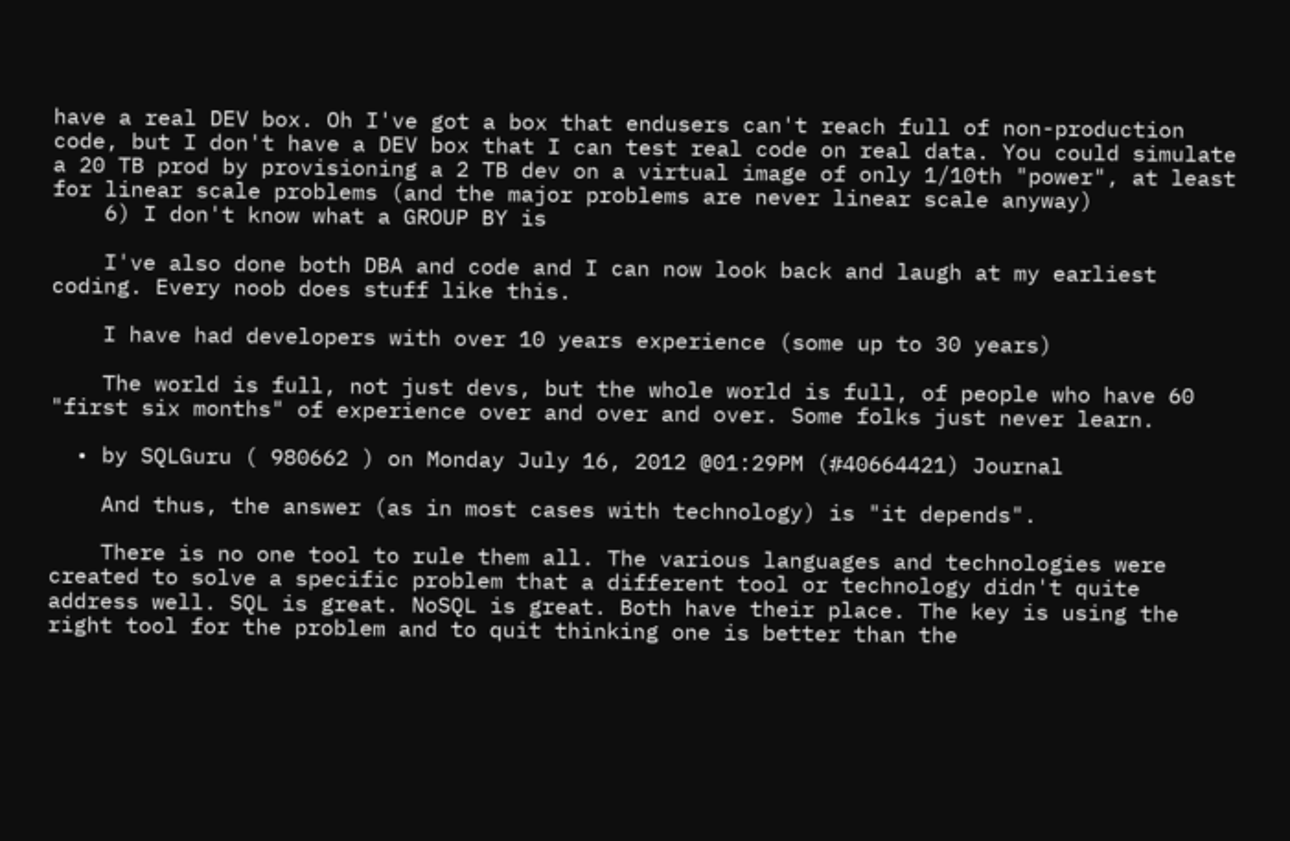have a real DEV box. Oh I've got a box that endusers can't reach full of non-production code, but I don't have a DEV box that I can test real code on real data. You could simulate a 20 TB prod by provisioning a 2 TB dev on a virtual image of only 1/10th "power", at least for linear scale problems (and the major problems are never linear scale anyway)
    6) I don't know what a GROUP BY is

    I've also done both DBA and code and I can now look back and laugh at my earliest coding. Every noob does stuff like this.

    I have had developers with over 10 years experience (some up to 30 years)

    The world is full, not just devs, but the whole world is full, of people who have 60 "first six months" of experience over and over and over. Some folks just never learn.

  • by SQLGuru ( 980662 ) on Monday July 16, 2012 @01:29PM (#40664421) Journal

    And thus, the answer (as in most cases with technology) is "it depends".

    There is no one tool to rule them all. The various languages and technologies were created to solve a specific problem that a different tool or technology didn't quite address well. SQL is great. NoSQL is great. Both have their place. The key is using the right tool for the problem and to quit thinking one is better than the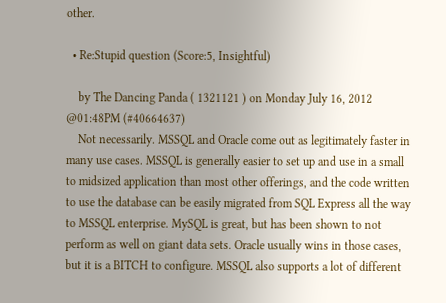other.

  • Re:Stupid question (Score:5, Insightful)

    by The Dancing Panda ( 1321121 ) on Monday July 16, 2012 @01:48PM (#40664637)
    Not necessarily. MSSQL and Oracle come out as legitimately faster in many use cases. MSSQL is generally easier to set up and use in a small to midsized application than most other offerings, and the code written to use the database can be easily migrated from SQL Express all the way to MSSQL enterprise. MySQL is great, but has been shown to not perform as well on giant data sets. Oracle usually wins in those cases, but it is a BITCH to configure. MSSQL also supports a lot of different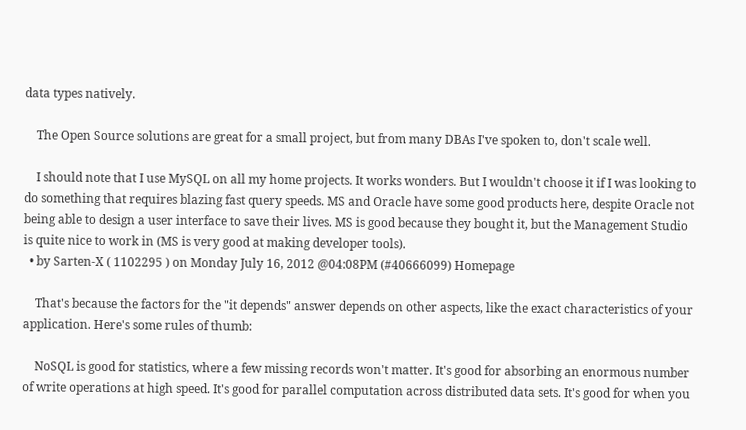data types natively.

    The Open Source solutions are great for a small project, but from many DBAs I've spoken to, don't scale well.

    I should note that I use MySQL on all my home projects. It works wonders. But I wouldn't choose it if I was looking to do something that requires blazing fast query speeds. MS and Oracle have some good products here, despite Oracle not being able to design a user interface to save their lives. MS is good because they bought it, but the Management Studio is quite nice to work in (MS is very good at making developer tools).
  • by Sarten-X ( 1102295 ) on Monday July 16, 2012 @04:08PM (#40666099) Homepage

    That's because the factors for the "it depends" answer depends on other aspects, like the exact characteristics of your application. Here's some rules of thumb:

    NoSQL is good for statistics, where a few missing records won't matter. It's good for absorbing an enormous number of write operations at high speed. It's good for parallel computation across distributed data sets. It's good for when you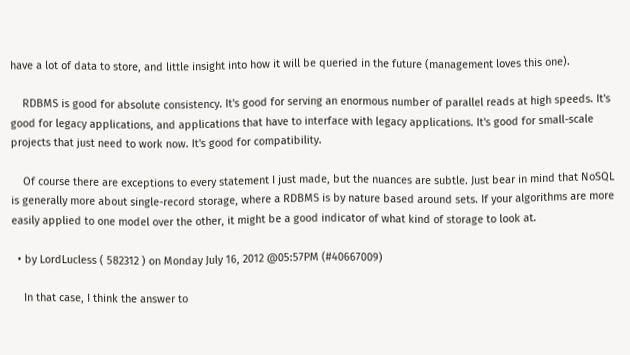have a lot of data to store, and little insight into how it will be queried in the future (management loves this one).

    RDBMS is good for absolute consistency. It's good for serving an enormous number of parallel reads at high speeds. It's good for legacy applications, and applications that have to interface with legacy applications. It's good for small-scale projects that just need to work now. It's good for compatibility.

    Of course there are exceptions to every statement I just made, but the nuances are subtle. Just bear in mind that NoSQL is generally more about single-record storage, where a RDBMS is by nature based around sets. If your algorithms are more easily applied to one model over the other, it might be a good indicator of what kind of storage to look at.

  • by LordLucless ( 582312 ) on Monday July 16, 2012 @05:57PM (#40667009)

    In that case, I think the answer to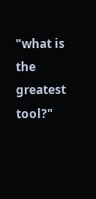"what is the greatest tool?"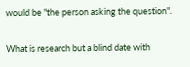would be "the person asking the question".

What is research but a blind date with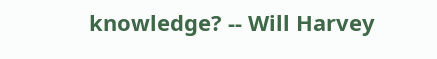knowledge? -- Will Harvey